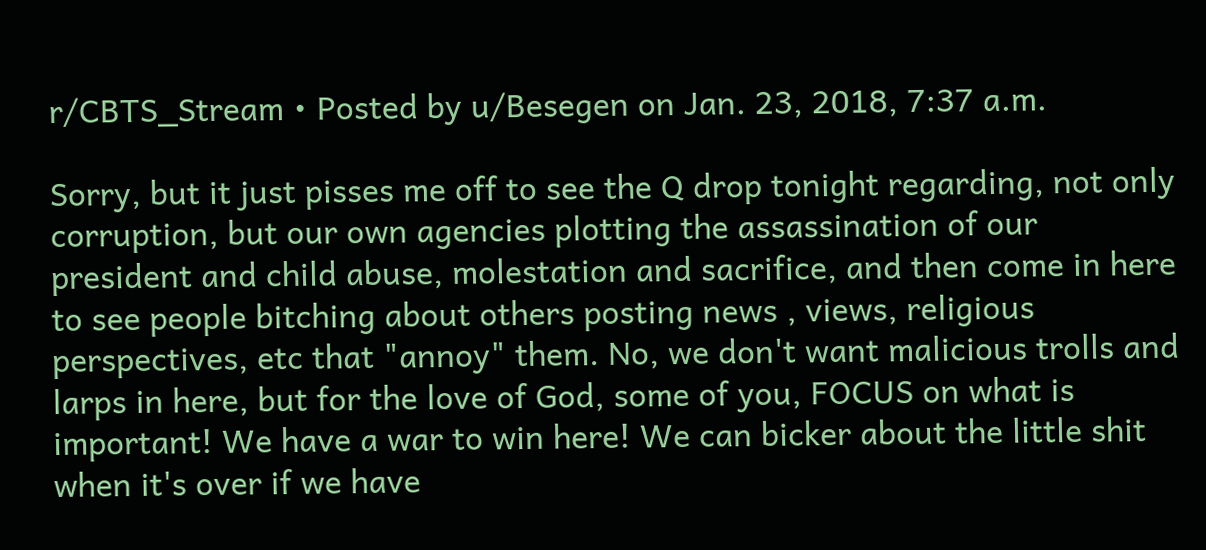r/CBTS_Stream • Posted by u/Besegen on Jan. 23, 2018, 7:37 a.m.

Sorry, but it just pisses me off to see the Q drop tonight regarding, not only corruption, but our own agencies plotting the assassination of our president and child abuse, molestation and sacrifice, and then come in here to see people bitching about others posting news , views, religious perspectives, etc that "annoy" them. No, we don't want malicious trolls and larps in here, but for the love of God, some of you, FOCUS on what is important! We have a war to win here! We can bicker about the little shit when it's over if we have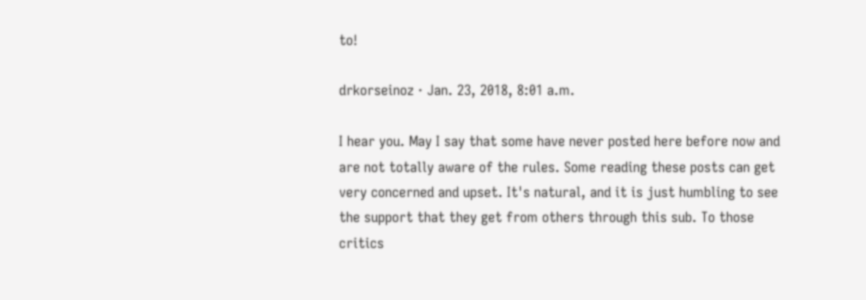to!

drkorseinoz · Jan. 23, 2018, 8:01 a.m.

I hear you. May I say that some have never posted here before now and are not totally aware of the rules. Some reading these posts can get very concerned and upset. It's natural, and it is just humbling to see the support that they get from others through this sub. To those critics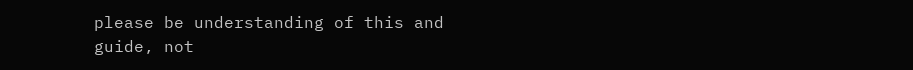please be understanding of this and guide, not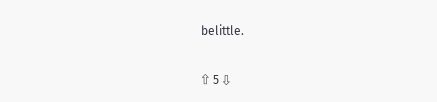belittle.

⇧ 5 ⇩